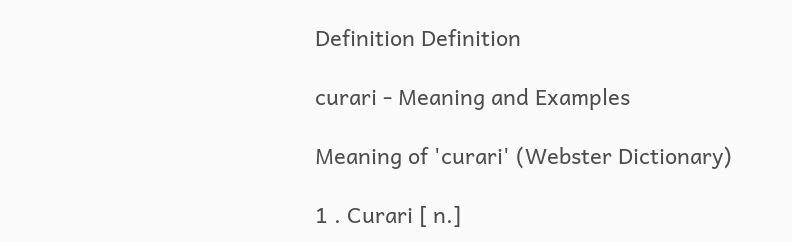Definition Definition

curari - Meaning and Examples

Meaning of 'curari' (Webster Dictionary)

1 . Curari [ n.]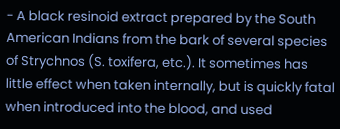- A black resinoid extract prepared by the South American Indians from the bark of several species of Strychnos (S. toxifera, etc.). It sometimes has little effect when taken internally, but is quickly fatal when introduced into the blood, and used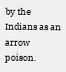by the Indians as an arrow poison.